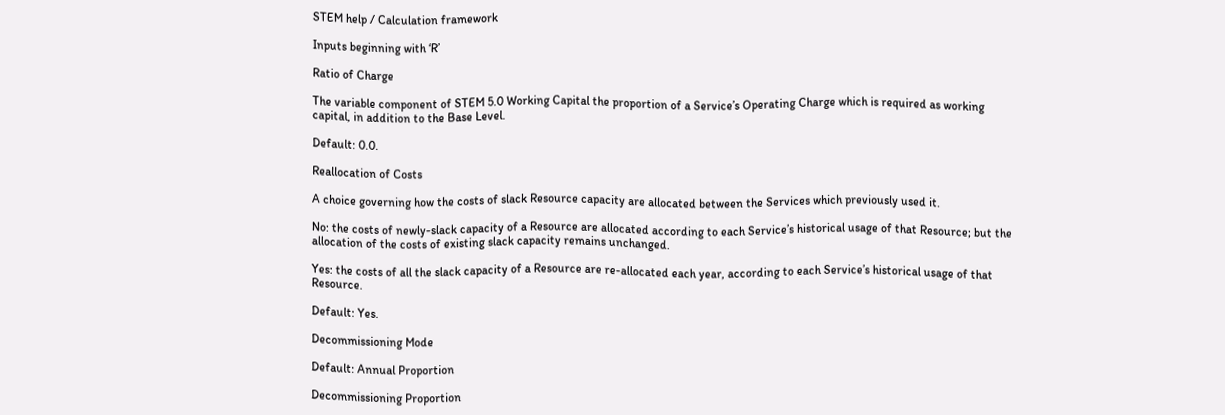STEM help / Calculation framework

Inputs beginning with ‘R’

Ratio of Charge

The variable component of STEM 5.0 Working Capital the proportion of a Service’s Operating Charge which is required as working capital, in addition to the Base Level.

Default: 0.0.

Reallocation of Costs

A choice governing how the costs of slack Resource capacity are allocated between the Services which previously used it.

No: the costs of newly-slack capacity of a Resource are allocated according to each Service’s historical usage of that Resource; but the allocation of the costs of existing slack capacity remains unchanged.

Yes: the costs of all the slack capacity of a Resource are re-allocated each year, according to each Service’s historical usage of that Resource.

Default: Yes.

Decommissioning Mode

Default: Annual Proportion

Decommissioning Proportion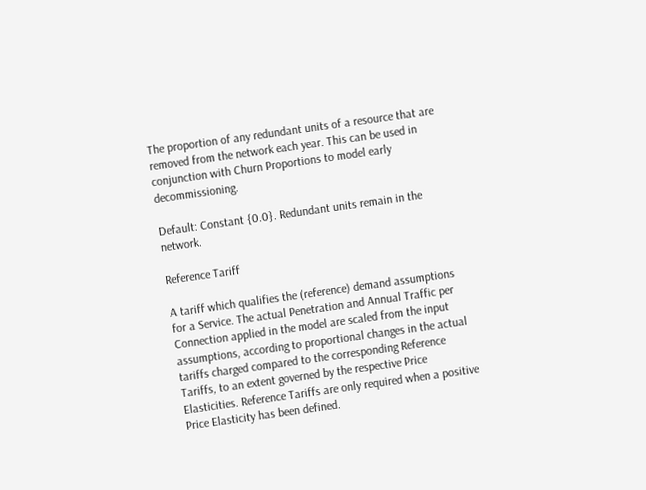The proportion of any redundant units of a resource that are removed from the network each year. This can be used in conjunction with Churn Proportions to model early decommissioning.

Default: Constant {0.0}. Redundant units remain in the network.

Reference Tariff

A tariff which qualifies the (reference) demand assumptions for a Service. The actual Penetration and Annual Traffic per Connection applied in the model are scaled from the input assumptions, according to proportional changes in the actual tariffs charged compared to the corresponding Reference Tariffs, to an extent governed by the respective Price Elasticities. Reference Tariffs are only required when a positive Price Elasticity has been defined.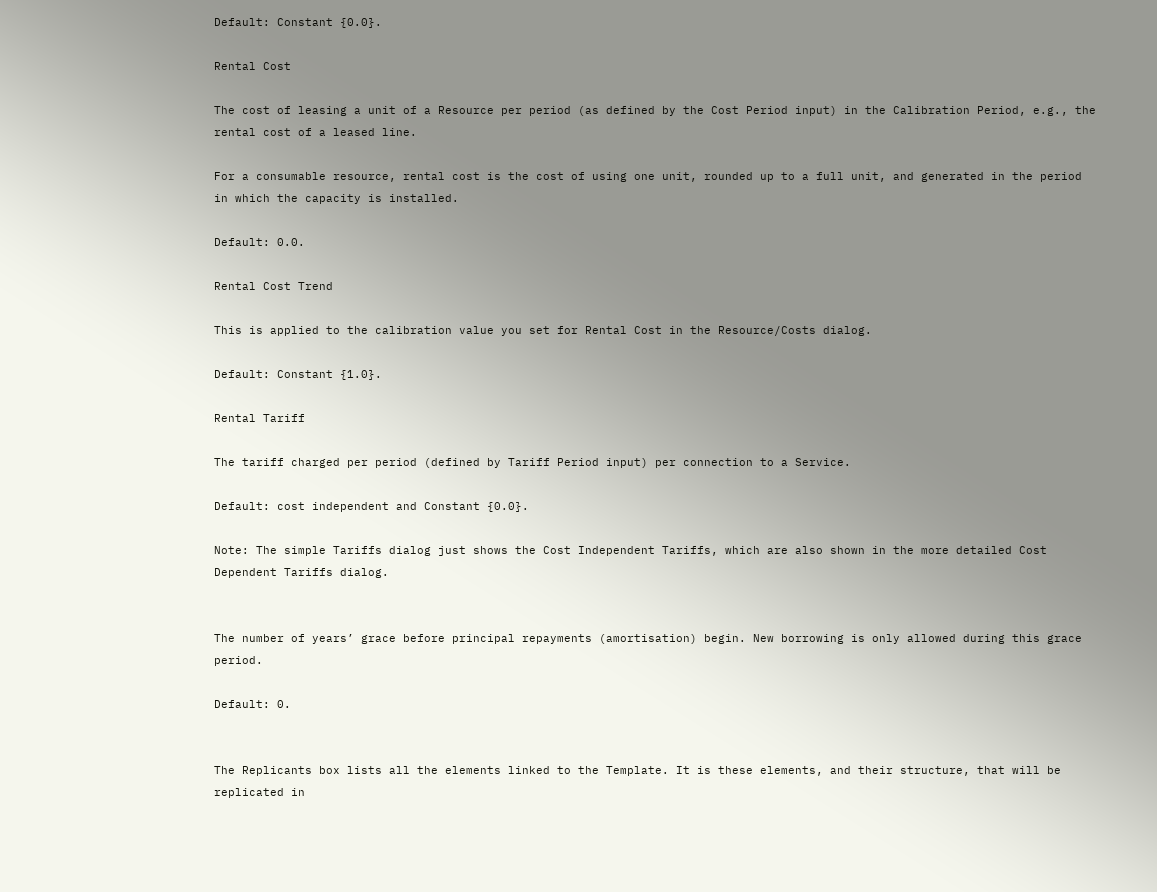Default: Constant {0.0}.

Rental Cost

The cost of leasing a unit of a Resource per period (as defined by the Cost Period input) in the Calibration Period, e.g., the rental cost of a leased line.

For a consumable resource, rental cost is the cost of using one unit, rounded up to a full unit, and generated in the period in which the capacity is installed.

Default: 0.0.

Rental Cost Trend

This is applied to the calibration value you set for Rental Cost in the Resource/Costs dialog.

Default: Constant {1.0}.

Rental Tariff

The tariff charged per period (defined by Tariff Period input) per connection to a Service.

Default: cost independent and Constant {0.0}.

Note: The simple Tariffs dialog just shows the Cost Independent Tariffs, which are also shown in the more detailed Cost Dependent Tariffs dialog.


The number of years’ grace before principal repayments (amortisation) begin. New borrowing is only allowed during this grace period.

Default: 0.


The Replicants box lists all the elements linked to the Template. It is these elements, and their structure, that will be replicated in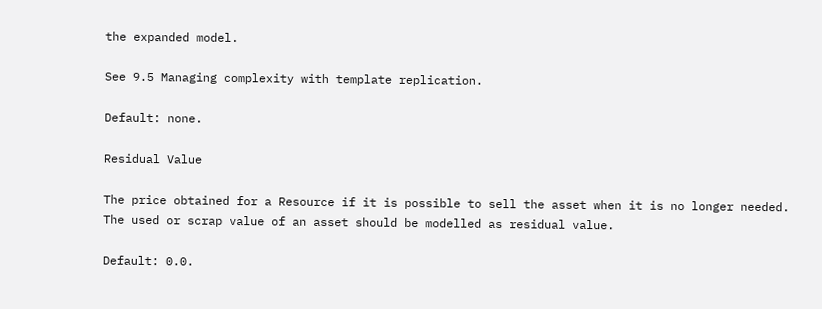the expanded model.

See 9.5 Managing complexity with template replication.

Default: none.

Residual Value

The price obtained for a Resource if it is possible to sell the asset when it is no longer needed. The used or scrap value of an asset should be modelled as residual value.

Default: 0.0.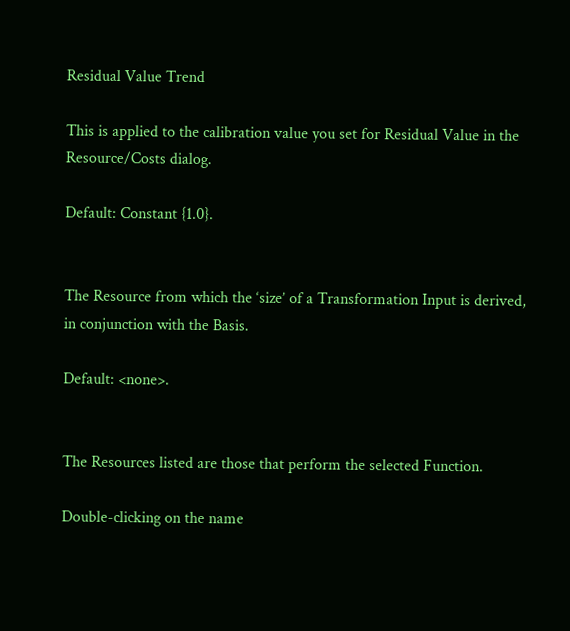Residual Value Trend

This is applied to the calibration value you set for Residual Value in the Resource/Costs dialog.

Default: Constant {1.0}.


The Resource from which the ‘size’ of a Transformation Input is derived, in conjunction with the Basis.

Default: <none>.


The Resources listed are those that perform the selected Function.

Double-clicking on the name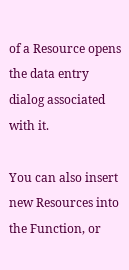of a Resource opens the data entry dialog associated with it.

You can also insert new Resources into the Function, or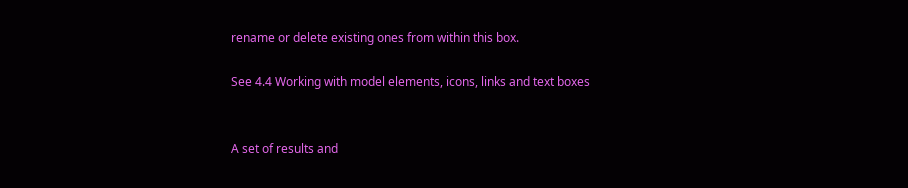rename or delete existing ones from within this box.

See 4.4 Working with model elements, icons, links and text boxes


A set of results and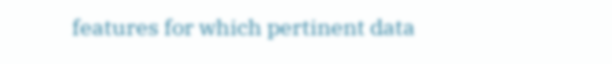features for which pertinent data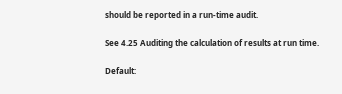should be reported in a run-time audit.

See 4.25 Auditing the calculation of results at run time.

Default: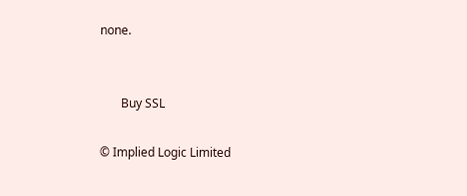none.


       Buy SSL

© Implied Logic Limited